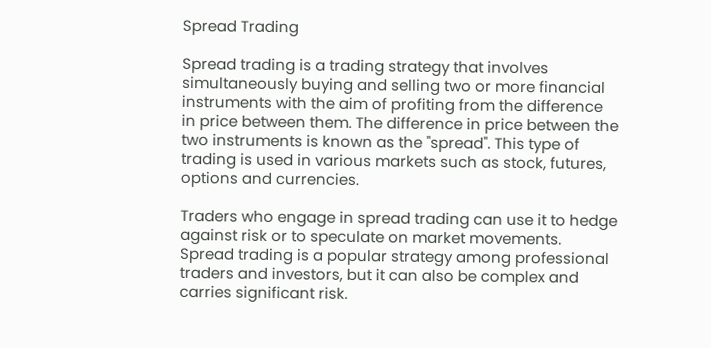Spread Trading

Spread trading is a trading strategy that involves simultaneously buying and selling two or more financial instruments with the aim of profiting from the difference in price between them. The difference in price between the two instruments is known as the "spread". This type of trading is used in various markets such as stock, futures, options and currencies.

Traders who engage in spread trading can use it to hedge against risk or to speculate on market movements. Spread trading is a popular strategy among professional traders and investors, but it can also be complex and carries significant risk.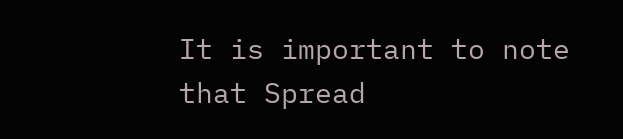It is important to note that Spread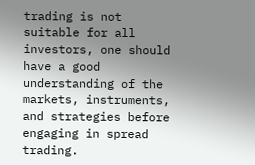trading is not suitable for all investors, one should have a good understanding of the markets, instruments, and strategies before engaging in spread trading.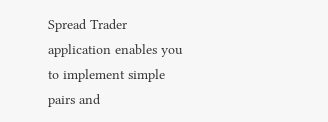Spread Trader application enables you to implement simple pairs and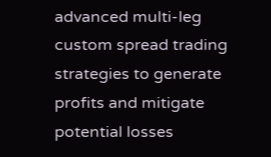advanced multi-leg custom spread trading strategies to generate profits and mitigate potential losses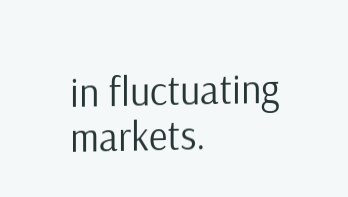in fluctuating markets.